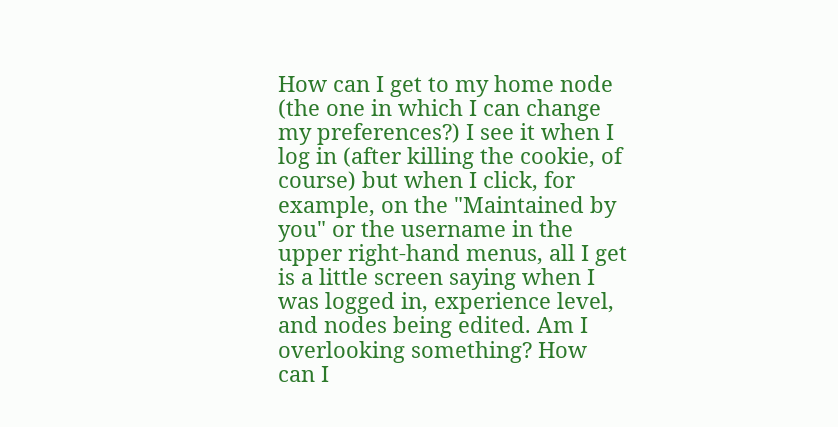How can I get to my home node (the one in which I can change my preferences?) I see it when I log in (after killing the cookie, of course) but when I click, for example, on the "Maintained by you" or the username in the upper right-hand menus, all I get is a little screen saying when I was logged in, experience level, and nodes being edited. Am I overlooking something? How can I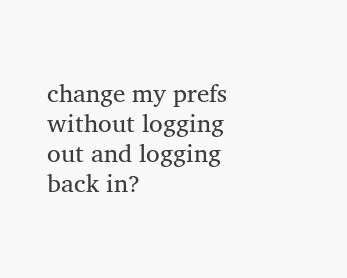change my prefs without logging out and logging back in?